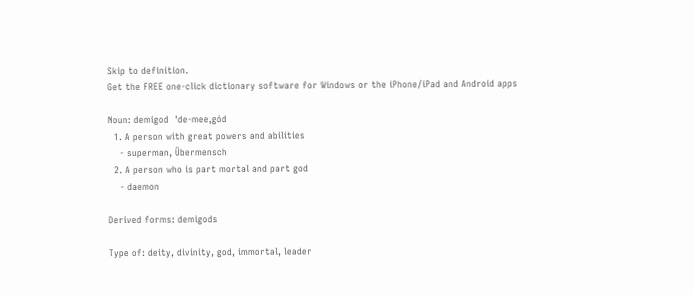Skip to definition.
Get the FREE one-click dictionary software for Windows or the iPhone/iPad and Android apps

Noun: demigod  'de-mee,gód
  1. A person with great powers and abilities
    - superman, Übermensch
  2. A person who is part mortal and part god
    - daemon

Derived forms: demigods

Type of: deity, divinity, god, immortal, leader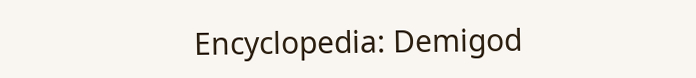Encyclopedia: Demigod